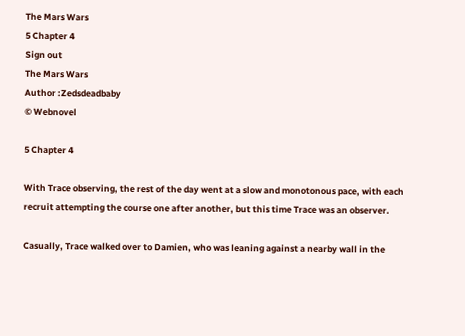The Mars Wars
5 Chapter 4
Sign out
The Mars Wars
Author :Zedsdeadbaby
© Webnovel

5 Chapter 4

With Trace observing, the rest of the day went at a slow and monotonous pace, with each recruit attempting the course one after another, but this time Trace was an observer.

Casually, Trace walked over to Damien, who was leaning against a nearby wall in the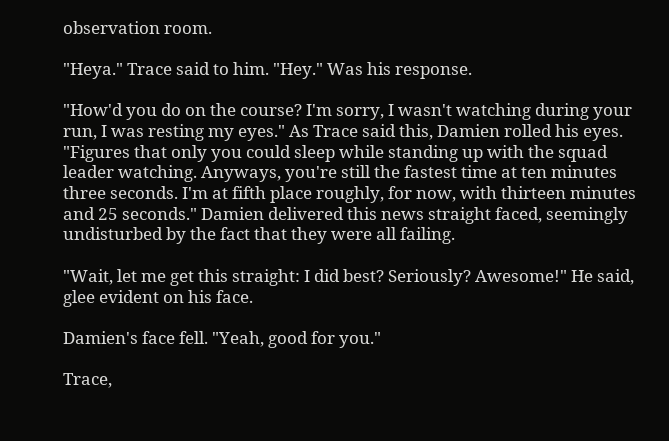observation room.

"Heya." Trace said to him. "Hey." Was his response.

"How'd you do on the course? I'm sorry, I wasn't watching during your run, I was resting my eyes." As Trace said this, Damien rolled his eyes. "Figures that only you could sleep while standing up with the squad leader watching. Anyways, you're still the fastest time at ten minutes three seconds. I'm at fifth place roughly, for now, with thirteen minutes and 25 seconds." Damien delivered this news straight faced, seemingly undisturbed by the fact that they were all failing.

"Wait, let me get this straight: I did best? Seriously? Awesome!" He said, glee evident on his face.

Damien's face fell. "Yeah, good for you."

Trace,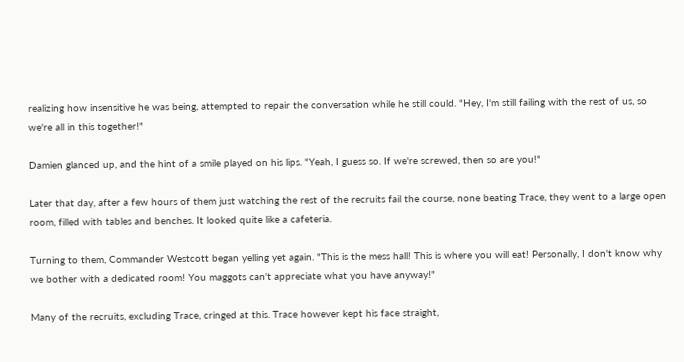realizing how insensitive he was being, attempted to repair the conversation while he still could. "Hey, I'm still failing with the rest of us, so we're all in this together!"

Damien glanced up, and the hint of a smile played on his lips. "Yeah, I guess so. If we're screwed, then so are you!"

Later that day, after a few hours of them just watching the rest of the recruits fail the course, none beating Trace, they went to a large open room, filled with tables and benches. It looked quite like a cafeteria.

Turning to them, Commander Westcott began yelling yet again. "This is the mess hall! This is where you will eat! Personally, I don't know why we bother with a dedicated room! You maggots can't appreciate what you have anyway!"

Many of the recruits, excluding Trace, cringed at this. Trace however kept his face straight,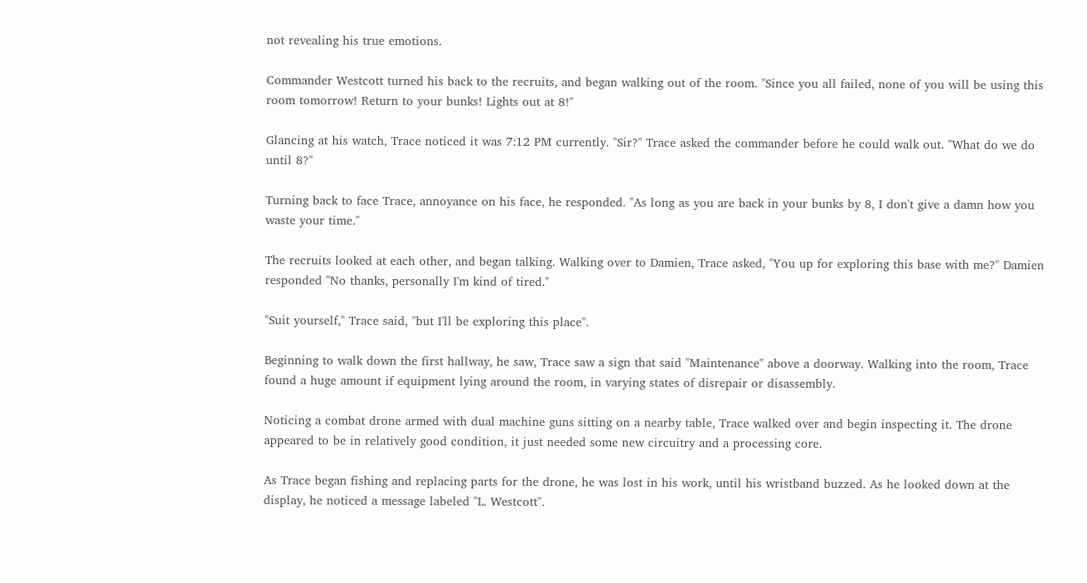not revealing his true emotions.

Commander Westcott turned his back to the recruits, and began walking out of the room. "Since you all failed, none of you will be using this room tomorrow! Return to your bunks! Lights out at 8!"

Glancing at his watch, Trace noticed it was 7:12 PM currently. "Sir?" Trace asked the commander before he could walk out. "What do we do until 8?"

Turning back to face Trace, annoyance on his face, he responded. "As long as you are back in your bunks by 8, I don't give a damn how you waste your time."

The recruits looked at each other, and began talking. Walking over to Damien, Trace asked, "You up for exploring this base with me?" Damien responded "No thanks, personally I'm kind of tired."

"Suit yourself," Trace said, "but I'll be exploring this place".

Beginning to walk down the first hallway, he saw, Trace saw a sign that said "Maintenance" above a doorway. Walking into the room, Trace found a huge amount if equipment lying around the room, in varying states of disrepair or disassembly.

Noticing a combat drone armed with dual machine guns sitting on a nearby table, Trace walked over and begin inspecting it. The drone appeared to be in relatively good condition, it just needed some new circuitry and a processing core.

As Trace began fishing and replacing parts for the drone, he was lost in his work, until his wristband buzzed. As he looked down at the display, he noticed a message labeled "L. Westcott".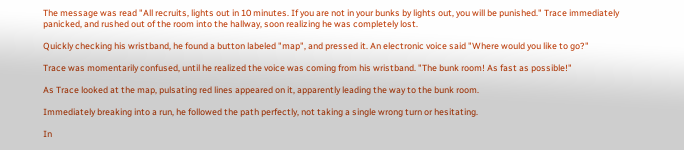The message was read "All recruits, lights out in 10 minutes. If you are not in your bunks by lights out, you will be punished." Trace immediately panicked, and rushed out of the room into the hallway, soon realizing he was completely lost.

Quickly checking his wristband, he found a button labeled "map", and pressed it. An electronic voice said "Where would you like to go?"

Trace was momentarily confused, until he realized the voice was coming from his wristband. "The bunk room! As fast as possible!"

As Trace looked at the map, pulsating red lines appeared on it, apparently leading the way to the bunk room.

Immediately breaking into a run, he followed the path perfectly, not taking a single wrong turn or hesitating.

In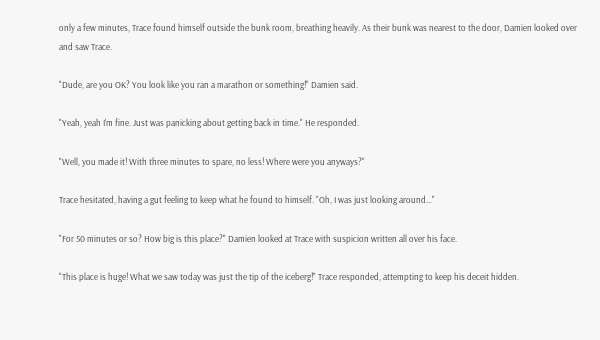only a few minutes, Trace found himself outside the bunk room, breathing heavily. As their bunk was nearest to the door, Damien looked over and saw Trace.

"Dude, are you OK? You look like you ran a marathon or something!" Damien said.

"Yeah, yeah I'm fine. Just was panicking about getting back in time." He responded.

"Well, you made it! With three minutes to spare, no less! Where were you anyways?"

Trace hesitated, having a gut feeling to keep what he found to himself. "Oh, I was just looking around…"

"For 50 minutes or so? How big is this place?" Damien looked at Trace with suspicion written all over his face.

"This place is huge! What we saw today was just the tip of the iceberg!" Trace responded, attempting to keep his deceit hidden.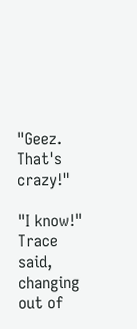"Geez. That's crazy!"

"I know!" Trace said, changing out of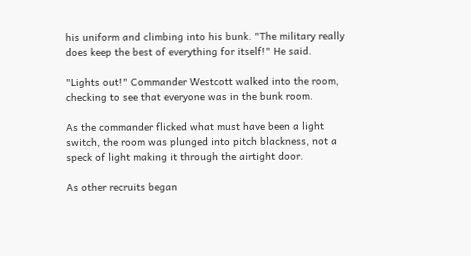his uniform and climbing into his bunk. "The military really does keep the best of everything for itself!" He said.

"Lights out!" Commander Westcott walked into the room, checking to see that everyone was in the bunk room.

As the commander flicked what must have been a light switch, the room was plunged into pitch blackness, not a speck of light making it through the airtight door.

As other recruits began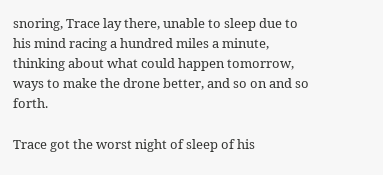snoring, Trace lay there, unable to sleep due to his mind racing a hundred miles a minute, thinking about what could happen tomorrow, ways to make the drone better, and so on and so forth.

Trace got the worst night of sleep of his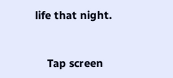life that night.


    Tap screen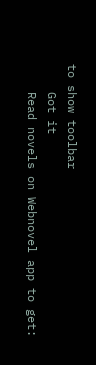to show toolbar
    Got it
    Read novels on Webnovel app to get: